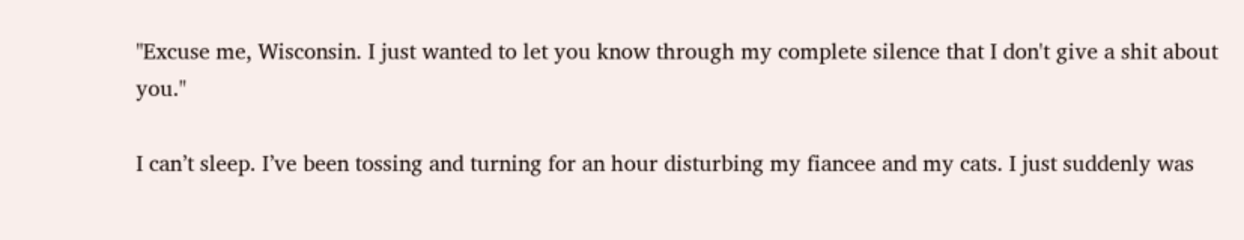"Excuse me, Wisconsin. I just wanted to let you know through my complete silence that I don't give a shit about you."

I can’t sleep. I’ve been tossing and turning for an hour disturbing my fiancee and my cats. I just suddenly was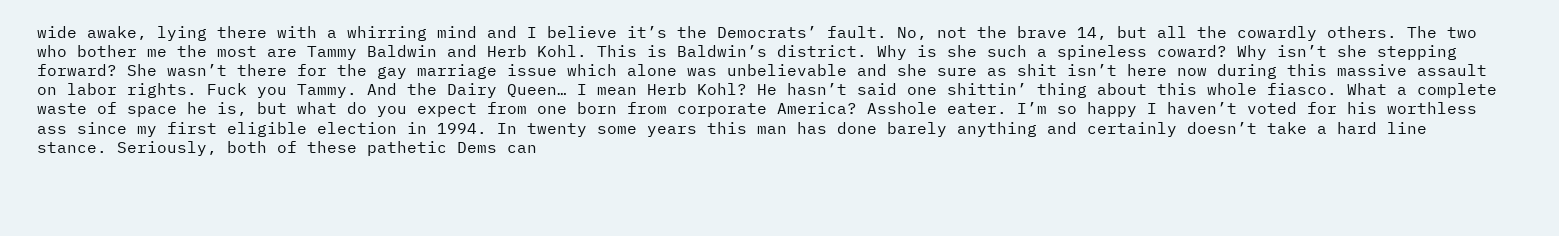wide awake, lying there with a whirring mind and I believe it’s the Democrats’ fault. No, not the brave 14, but all the cowardly others. The two who bother me the most are Tammy Baldwin and Herb Kohl. This is Baldwin’s district. Why is she such a spineless coward? Why isn’t she stepping forward? She wasn’t there for the gay marriage issue which alone was unbelievable and she sure as shit isn’t here now during this massive assault on labor rights. Fuck you Tammy. And the Dairy Queen… I mean Herb Kohl? He hasn’t said one shittin’ thing about this whole fiasco. What a complete waste of space he is, but what do you expect from one born from corporate America? Asshole eater. I’m so happy I haven’t voted for his worthless ass since my first eligible election in 1994. In twenty some years this man has done barely anything and certainly doesn’t take a hard line stance. Seriously, both of these pathetic Dems can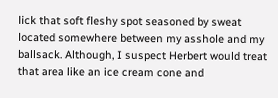lick that soft fleshy spot seasoned by sweat located somewhere between my asshole and my ballsack. Although, I suspect Herbert would treat that area like an ice cream cone and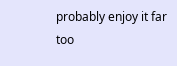probably enjoy it far too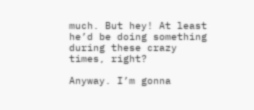much. But hey! At least he’d be doing something during these crazy times, right?

Anyway. I’m gonna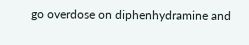go overdose on diphenhydramine and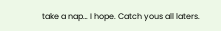take a nap… I hope. Catch yous all laters.